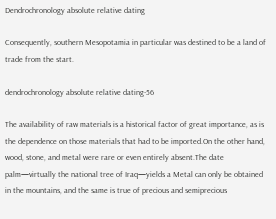Dendrochronology absolute relative dating

Consequently, southern Mesopotamia in particular was destined to be a land of trade from the start.

dendrochronology absolute relative dating-56

The availability of raw materials is a historical factor of great importance, as is the dependence on those materials that had to be imported.On the other hand, wood, stone, and metal were rare or even entirely absent.The date palm—virtually the national tree of Iraq—yields a Metal can only be obtained in the mountains, and the same is true of precious and semiprecious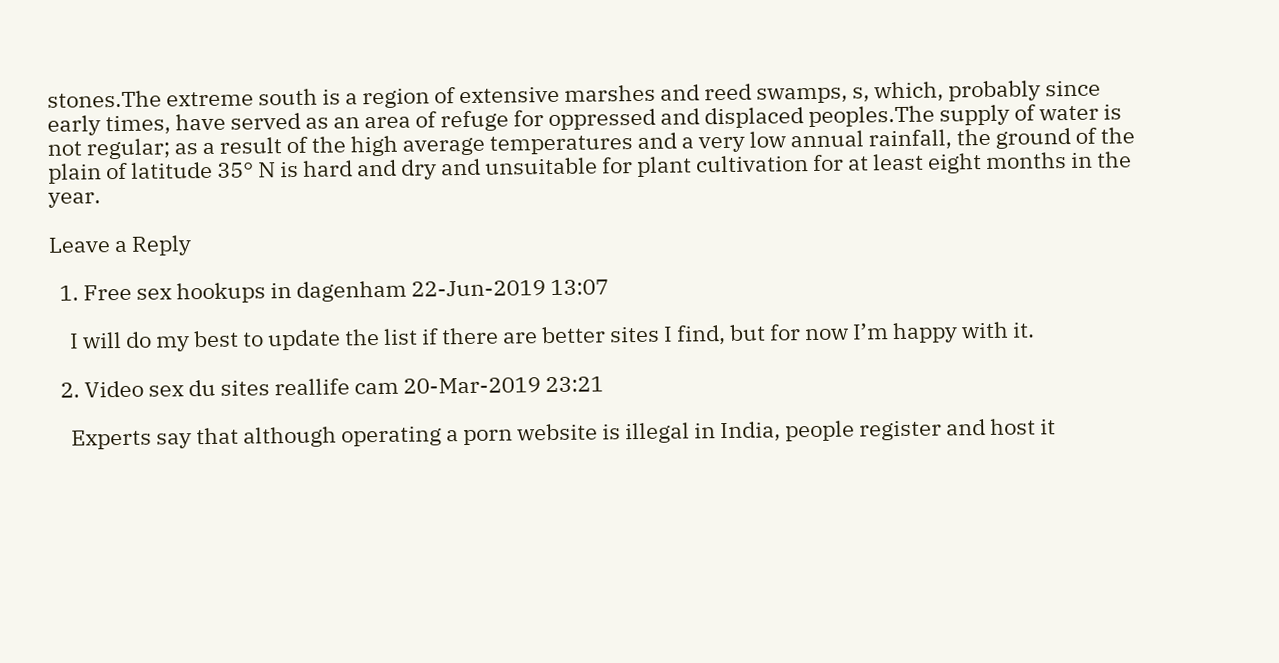stones.The extreme south is a region of extensive marshes and reed swamps, s, which, probably since early times, have served as an area of refuge for oppressed and displaced peoples.The supply of water is not regular; as a result of the high average temperatures and a very low annual rainfall, the ground of the plain of latitude 35° N is hard and dry and unsuitable for plant cultivation for at least eight months in the year.

Leave a Reply

  1. Free sex hookups in dagenham 22-Jun-2019 13:07

    I will do my best to update the list if there are better sites I find, but for now I’m happy with it.

  2. Video sex du sites reallife cam 20-Mar-2019 23:21

    Experts say that although operating a porn website is illegal in India, people register and host it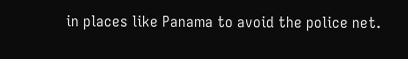in places like Panama to avoid the police net.